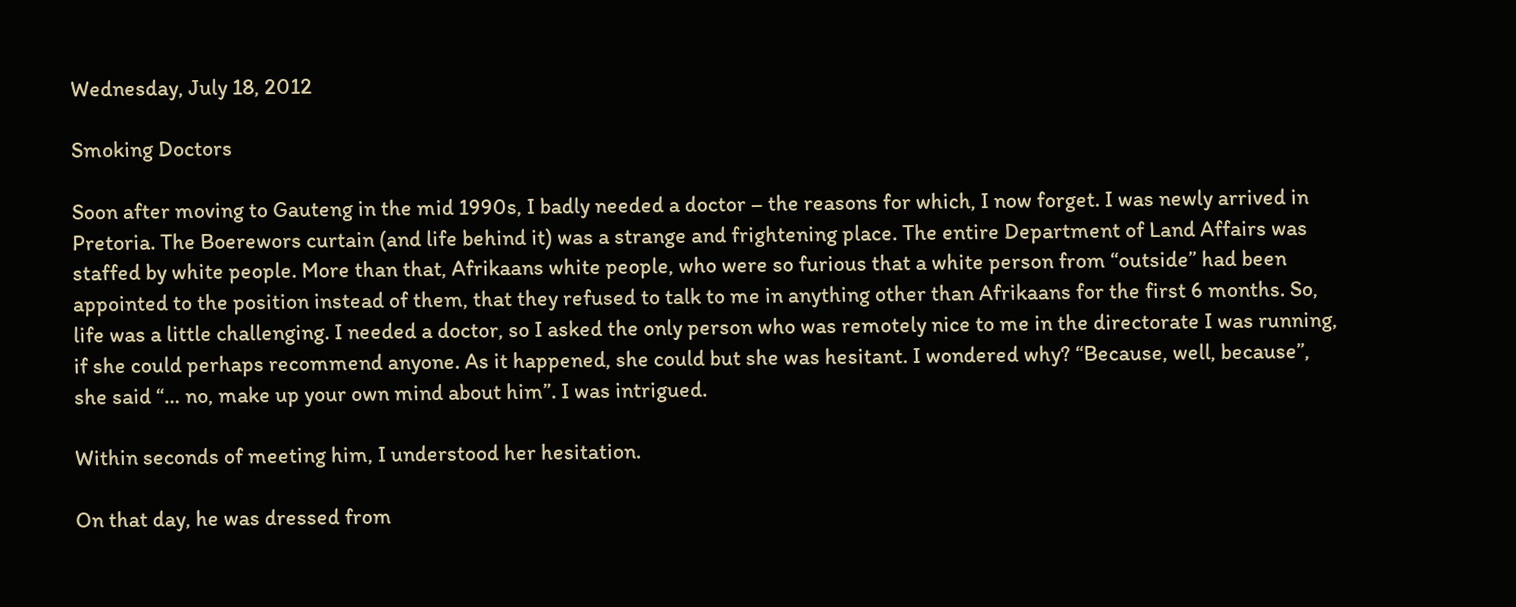Wednesday, July 18, 2012

Smoking Doctors

Soon after moving to Gauteng in the mid 1990s, I badly needed a doctor – the reasons for which, I now forget. I was newly arrived in Pretoria. The Boerewors curtain (and life behind it) was a strange and frightening place. The entire Department of Land Affairs was staffed by white people. More than that, Afrikaans white people, who were so furious that a white person from “outside” had been appointed to the position instead of them, that they refused to talk to me in anything other than Afrikaans for the first 6 months. So, life was a little challenging. I needed a doctor, so I asked the only person who was remotely nice to me in the directorate I was running, if she could perhaps recommend anyone. As it happened, she could but she was hesitant. I wondered why? “Because, well, because”, she said “… no, make up your own mind about him”. I was intrigued.

Within seconds of meeting him, I understood her hesitation.

On that day, he was dressed from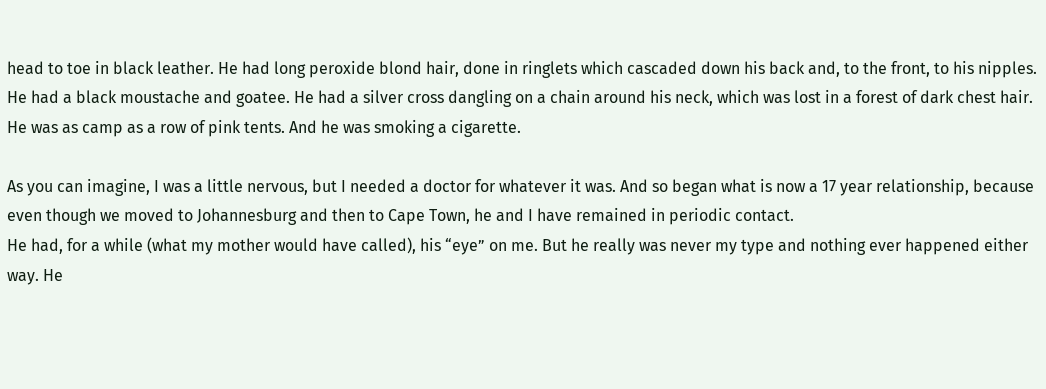head to toe in black leather. He had long peroxide blond hair, done in ringlets which cascaded down his back and, to the front, to his nipples. He had a black moustache and goatee. He had a silver cross dangling on a chain around his neck, which was lost in a forest of dark chest hair. He was as camp as a row of pink tents. And he was smoking a cigarette.

As you can imagine, I was a little nervous, but I needed a doctor for whatever it was. And so began what is now a 17 year relationship, because even though we moved to Johannesburg and then to Cape Town, he and I have remained in periodic contact.
He had, for a while (what my mother would have called), his “eye” on me. But he really was never my type and nothing ever happened either way. He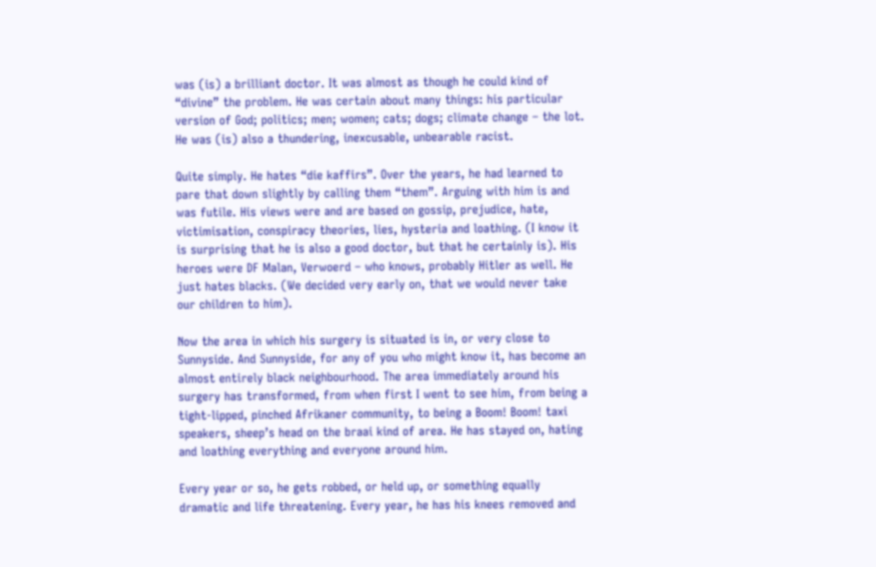was (is) a brilliant doctor. It was almost as though he could kind of “divine” the problem. He was certain about many things: his particular version of God; politics; men; women; cats; dogs; climate change – the lot. He was (is) also a thundering, inexcusable, unbearable racist.

Quite simply. He hates “die kaffirs”. Over the years, he had learned to pare that down slightly by calling them “them”. Arguing with him is and was futile. His views were and are based on gossip, prejudice, hate, victimisation, conspiracy theories, lies, hysteria and loathing. (I know it is surprising that he is also a good doctor, but that he certainly is). His heroes were DF Malan, Verwoerd – who knows, probably Hitler as well. He just hates blacks. (We decided very early on, that we would never take our children to him).

Now the area in which his surgery is situated is in, or very close to Sunnyside. And Sunnyside, for any of you who might know it, has become an almost entirely black neighbourhood. The area immediately around his surgery has transformed, from when first I went to see him, from being a tight-lipped, pinched Afrikaner community, to being a Boom! Boom! taxi speakers, sheep’s head on the braai kind of area. He has stayed on, hating and loathing everything and everyone around him.

Every year or so, he gets robbed, or held up, or something equally dramatic and life threatening. Every year, he has his knees removed and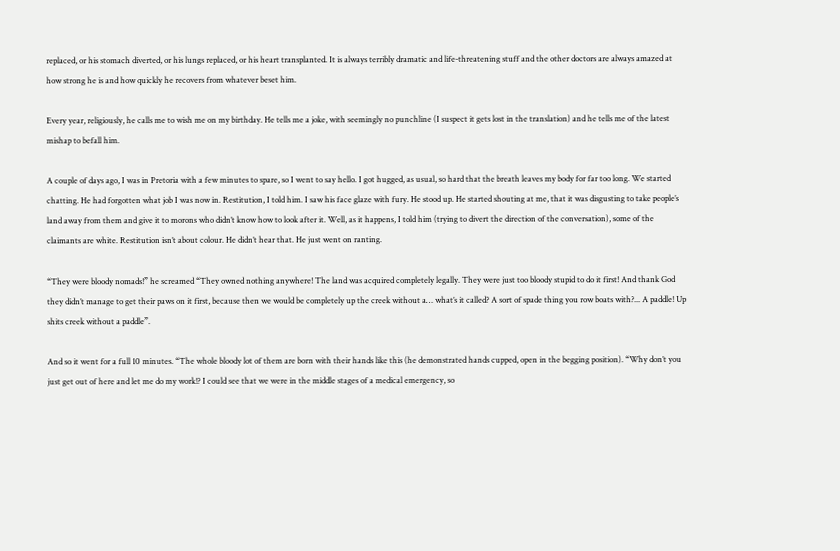replaced, or his stomach diverted, or his lungs replaced, or his heart transplanted. It is always terribly dramatic and life-threatening stuff and the other doctors are always amazed at how strong he is and how quickly he recovers from whatever beset him.

Every year, religiously, he calls me to wish me on my birthday. He tells me a joke, with seemingly no punchline (I suspect it gets lost in the translation) and he tells me of the latest mishap to befall him.

A couple of days ago, I was in Pretoria with a few minutes to spare, so I went to say hello. I got hugged, as usual, so hard that the breath leaves my body for far too long. We started chatting. He had forgotten what job I was now in. Restitution, I told him. I saw his face glaze with fury. He stood up. He started shouting at me, that it was disgusting to take people’s land away from them and give it to morons who didn’t know how to look after it. Well, as it happens, I told him (trying to divert the direction of the conversation), some of the claimants are white. Restitution isn’t about colour. He didn’t hear that. He just went on ranting.

“They were bloody nomads!” he screamed “They owned nothing anywhere! The land was acquired completely legally. They were just too bloody stupid to do it first! And thank God they didn’t manage to get their paws on it first, because then we would be completely up the creek without a… what’s it called? A sort of spade thing you row boats with?... A paddle! Up shits creek without a paddle”.

And so it went for a full 10 minutes. “The whole bloody lot of them are born with their hands like this (he demonstrated hands cupped, open in the begging position). “Why don’t you just get out of here and let me do my work!? I could see that we were in the middle stages of a medical emergency, so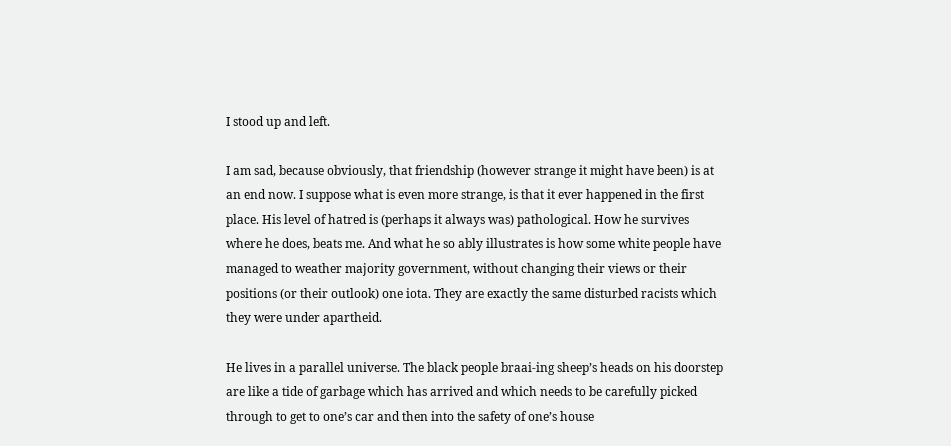I stood up and left.

I am sad, because obviously, that friendship (however strange it might have been) is at an end now. I suppose what is even more strange, is that it ever happened in the first place. His level of hatred is (perhaps it always was) pathological. How he survives where he does, beats me. And what he so ably illustrates is how some white people have managed to weather majority government, without changing their views or their positions (or their outlook) one iota. They are exactly the same disturbed racists which they were under apartheid.

He lives in a parallel universe. The black people braai-ing sheep’s heads on his doorstep are like a tide of garbage which has arrived and which needs to be carefully picked through to get to one’s car and then into the safety of one’s house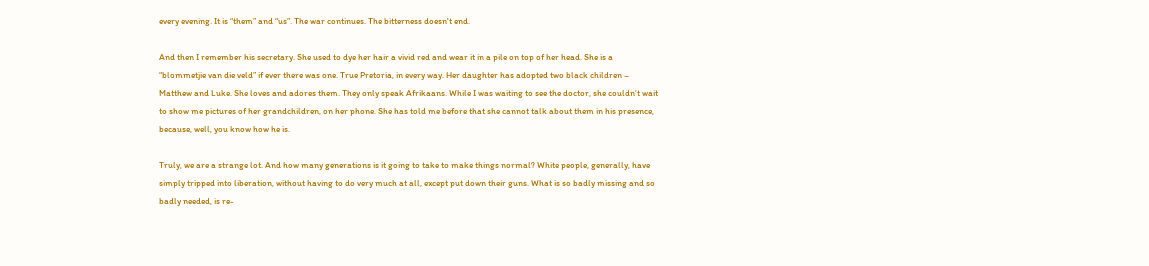every evening. It is “them” and “us”. The war continues. The bitterness doesn't end.

And then I remember his secretary. She used to dye her hair a vivid red and wear it in a pile on top of her head. She is a “blommetjie van die veld” if ever there was one. True Pretoria, in every way. Her daughter has adopted two black children – Matthew and Luke. She loves and adores them. They only speak Afrikaans. While I was waiting to see the doctor, she couldn’t wait to show me pictures of her grandchildren, on her phone. She has told me before that she cannot talk about them in his presence, because, well, you know how he is.

Truly, we are a strange lot. And how many generations is it going to take to make things normal? White people, generally, have simply tripped into liberation, without having to do very much at all, except put down their guns. What is so badly missing and so badly needed, is re-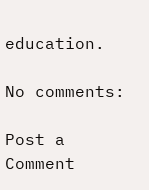education.

No comments:

Post a Comment